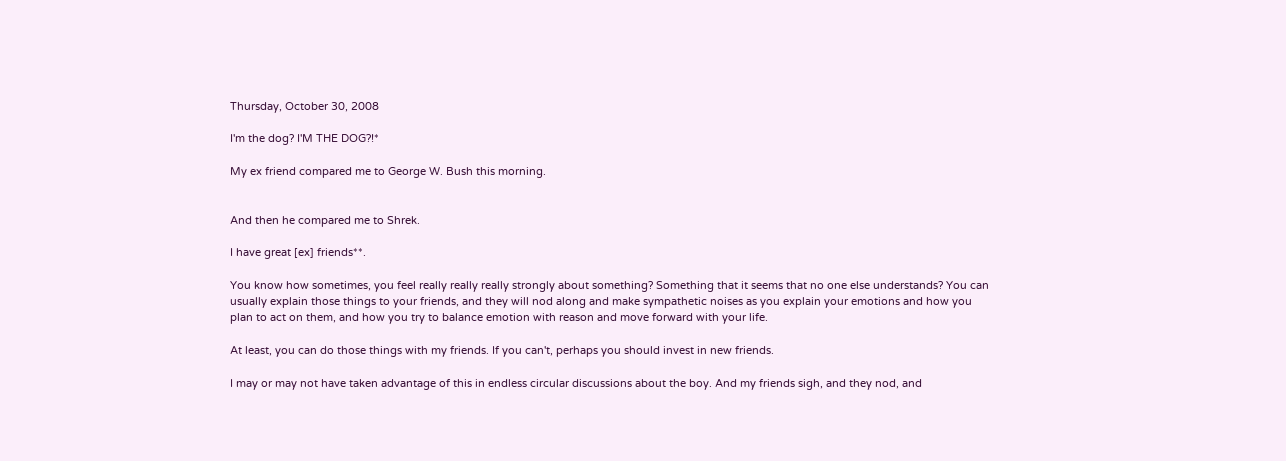Thursday, October 30, 2008

I'm the dog? I'M THE DOG?!*

My ex friend compared me to George W. Bush this morning.


And then he compared me to Shrek.

I have great [ex] friends**.

You know how sometimes, you feel really really really strongly about something? Something that it seems that no one else understands? You can usually explain those things to your friends, and they will nod along and make sympathetic noises as you explain your emotions and how you plan to act on them, and how you try to balance emotion with reason and move forward with your life.

At least, you can do those things with my friends. If you can't, perhaps you should invest in new friends.

I may or may not have taken advantage of this in endless circular discussions about the boy. And my friends sigh, and they nod, and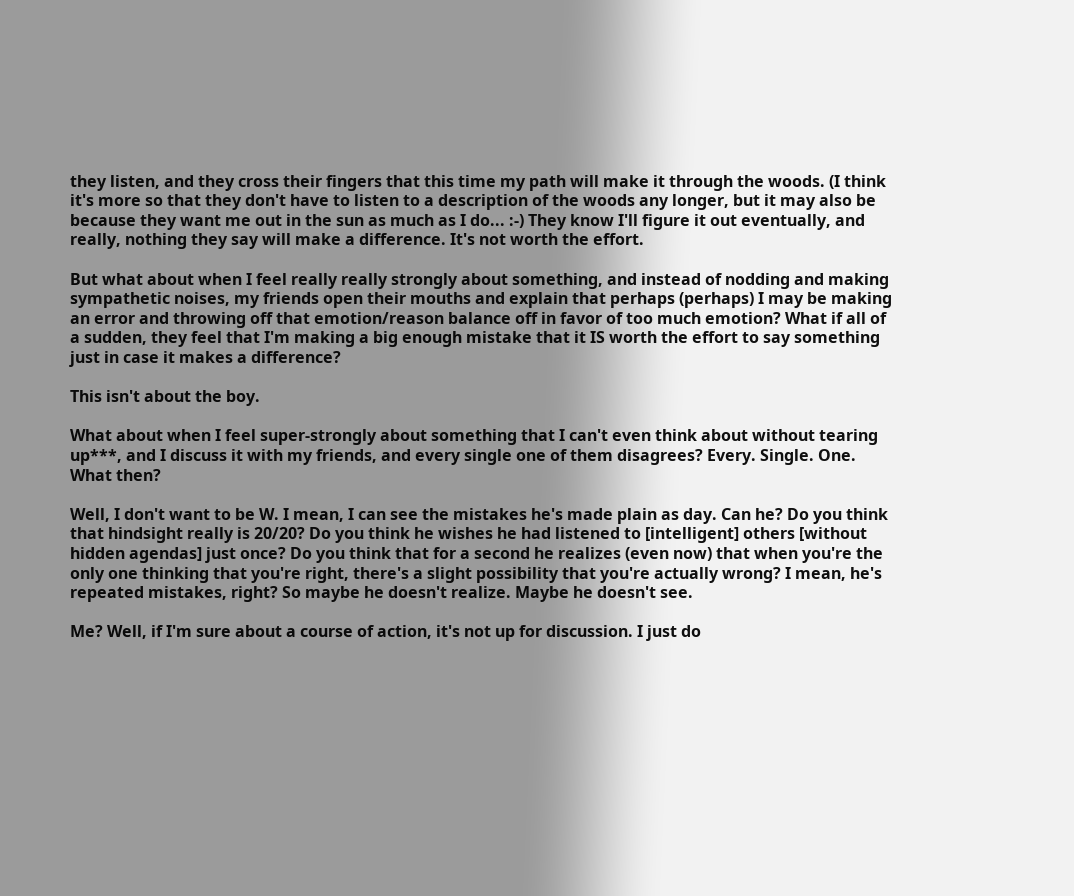they listen, and they cross their fingers that this time my path will make it through the woods. (I think it's more so that they don't have to listen to a description of the woods any longer, but it may also be because they want me out in the sun as much as I do... :-) They know I'll figure it out eventually, and really, nothing they say will make a difference. It's not worth the effort.

But what about when I feel really really strongly about something, and instead of nodding and making sympathetic noises, my friends open their mouths and explain that perhaps (perhaps) I may be making an error and throwing off that emotion/reason balance off in favor of too much emotion? What if all of a sudden, they feel that I'm making a big enough mistake that it IS worth the effort to say something just in case it makes a difference?

This isn't about the boy.

What about when I feel super-strongly about something that I can't even think about without tearing up***, and I discuss it with my friends, and every single one of them disagrees? Every. Single. One. What then?

Well, I don't want to be W. I mean, I can see the mistakes he's made plain as day. Can he? Do you think that hindsight really is 20/20? Do you think he wishes he had listened to [intelligent] others [without hidden agendas] just once? Do you think that for a second he realizes (even now) that when you're the only one thinking that you're right, there's a slight possibility that you're actually wrong? I mean, he's repeated mistakes, right? So maybe he doesn't realize. Maybe he doesn't see.

Me? Well, if I'm sure about a course of action, it's not up for discussion. I just do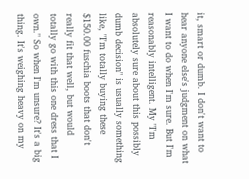it, smart or dumb. I don't want to hear anyone else's judgment on what I want to do when I'm sure. But I'm reasonably intelligent. My "I'm absolutely sure about this possibly dumb decision" is usually something like, "I'm totally buying these $150.00 fuschia boots that don't really fit that well, but would totally go with this one dress that I own." So when I'm unsure? It's a big thing. It's weighing heavy on my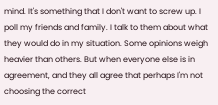mind. It's something that I don't want to screw up. I poll my friends and family. I talk to them about what they would do in my situation. Some opinions weigh heavier than others. But when everyone else is in agreement, and they all agree that perhaps I'm not choosing the correct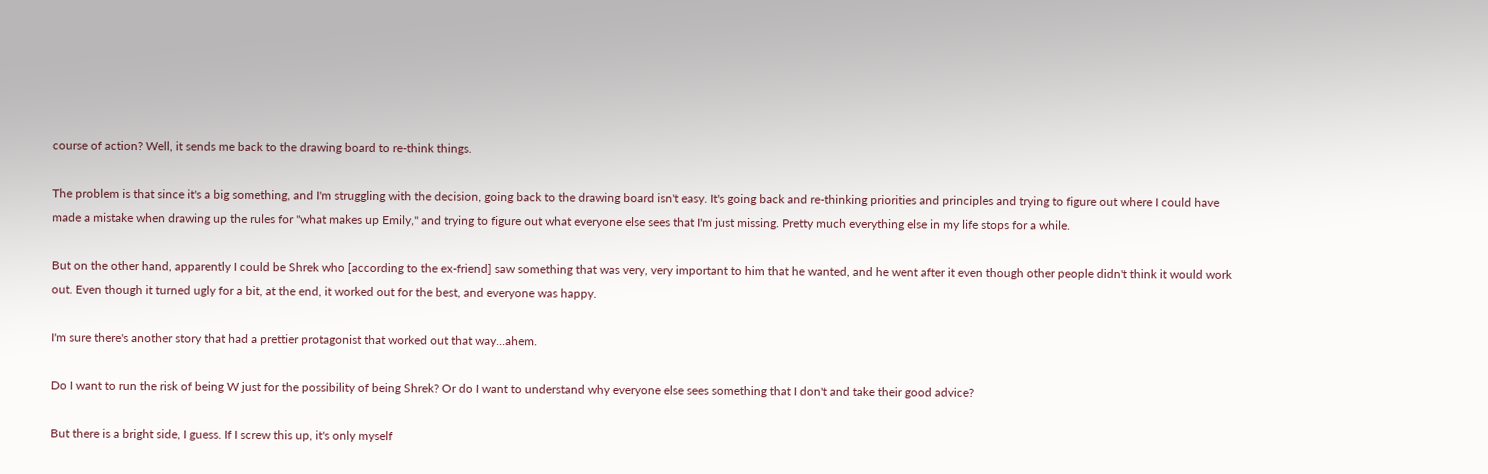course of action? Well, it sends me back to the drawing board to re-think things.

The problem is that since it's a big something, and I'm struggling with the decision, going back to the drawing board isn't easy. It's going back and re-thinking priorities and principles and trying to figure out where I could have made a mistake when drawing up the rules for "what makes up Emily," and trying to figure out what everyone else sees that I'm just missing. Pretty much everything else in my life stops for a while.

But on the other hand, apparently I could be Shrek who [according to the ex-friend] saw something that was very, very important to him that he wanted, and he went after it even though other people didn't think it would work out. Even though it turned ugly for a bit, at the end, it worked out for the best, and everyone was happy.

I'm sure there's another story that had a prettier protagonist that worked out that way...ahem.

Do I want to run the risk of being W just for the possibility of being Shrek? Or do I want to understand why everyone else sees something that I don't and take their good advice?

But there is a bright side, I guess. If I screw this up, it's only myself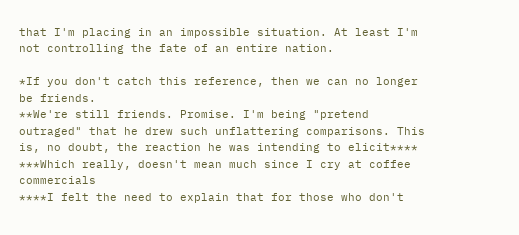that I'm placing in an impossible situation. At least I'm not controlling the fate of an entire nation.

*If you don't catch this reference, then we can no longer be friends.
**We're still friends. Promise. I'm being "pretend outraged" that he drew such unflattering comparisons. This is, no doubt, the reaction he was intending to elicit****
***Which really, doesn't mean much since I cry at coffee commercials
****I felt the need to explain that for those who don't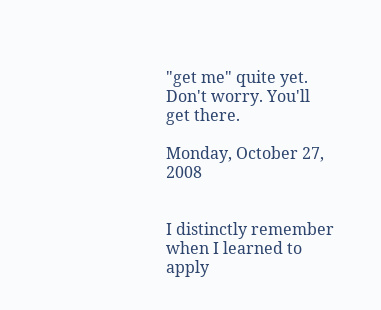"get me" quite yet. Don't worry. You'll get there.

Monday, October 27, 2008


I distinctly remember when I learned to apply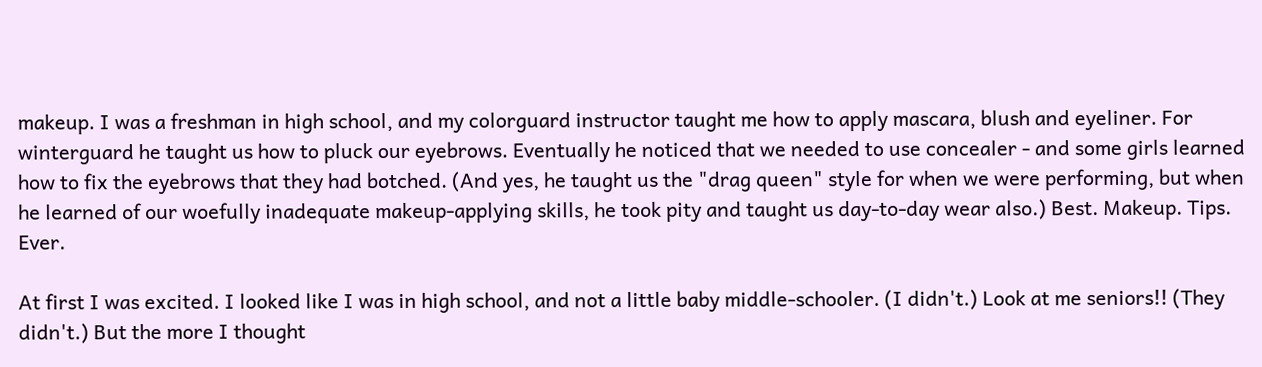makeup. I was a freshman in high school, and my colorguard instructor taught me how to apply mascara, blush and eyeliner. For winterguard he taught us how to pluck our eyebrows. Eventually he noticed that we needed to use concealer - and some girls learned how to fix the eyebrows that they had botched. (And yes, he taught us the "drag queen" style for when we were performing, but when he learned of our woefully inadequate makeup-applying skills, he took pity and taught us day-to-day wear also.) Best. Makeup. Tips. Ever.

At first I was excited. I looked like I was in high school, and not a little baby middle-schooler. (I didn't.) Look at me seniors!! (They didn't.) But the more I thought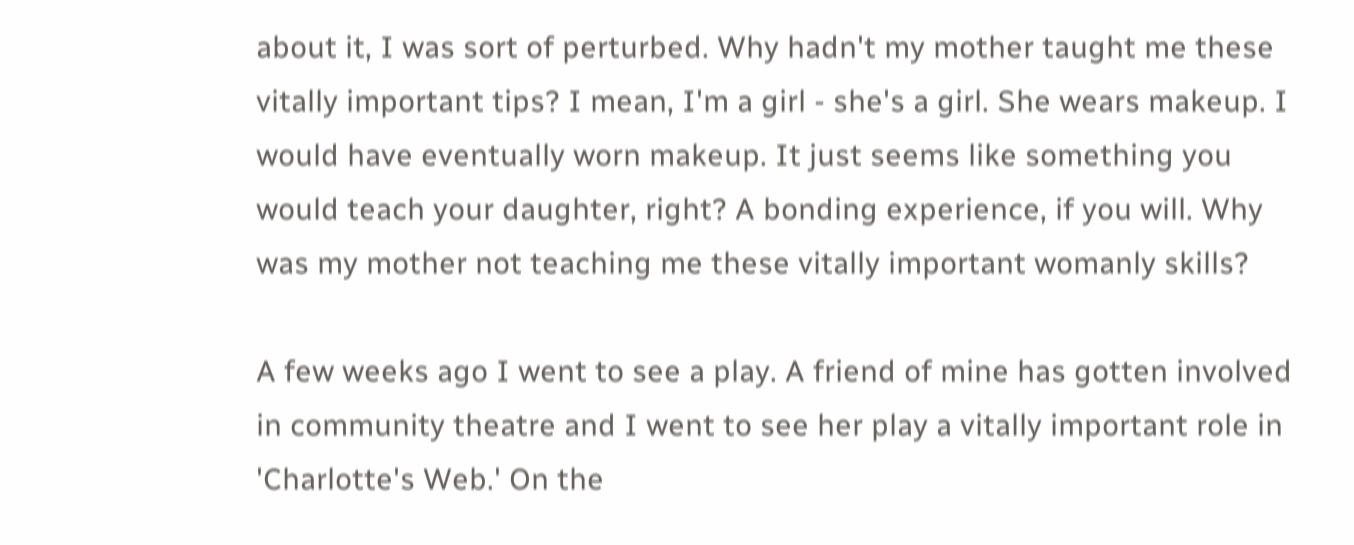about it, I was sort of perturbed. Why hadn't my mother taught me these vitally important tips? I mean, I'm a girl - she's a girl. She wears makeup. I would have eventually worn makeup. It just seems like something you would teach your daughter, right? A bonding experience, if you will. Why was my mother not teaching me these vitally important womanly skills?

A few weeks ago I went to see a play. A friend of mine has gotten involved in community theatre and I went to see her play a vitally important role in 'Charlotte's Web.' On the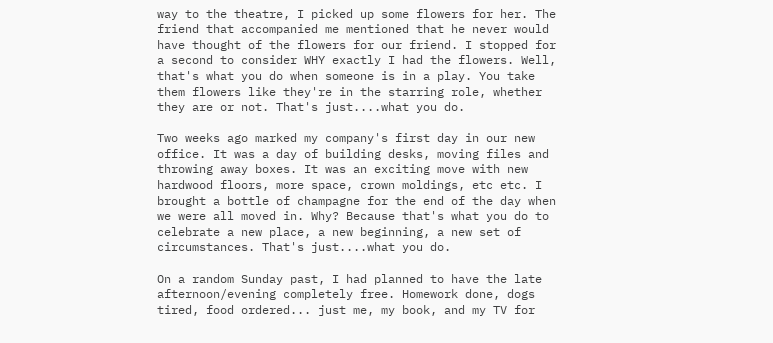way to the theatre, I picked up some flowers for her. The friend that accompanied me mentioned that he never would have thought of the flowers for our friend. I stopped for a second to consider WHY exactly I had the flowers. Well, that's what you do when someone is in a play. You take them flowers like they're in the starring role, whether they are or not. That's just....what you do.

Two weeks ago marked my company's first day in our new office. It was a day of building desks, moving files and throwing away boxes. It was an exciting move with new hardwood floors, more space, crown moldings, etc etc. I brought a bottle of champagne for the end of the day when we were all moved in. Why? Because that's what you do to celebrate a new place, a new beginning, a new set of circumstances. That's just....what you do.

On a random Sunday past, I had planned to have the late afternoon/evening completely free. Homework done, dogs tired, food ordered... just me, my book, and my TV for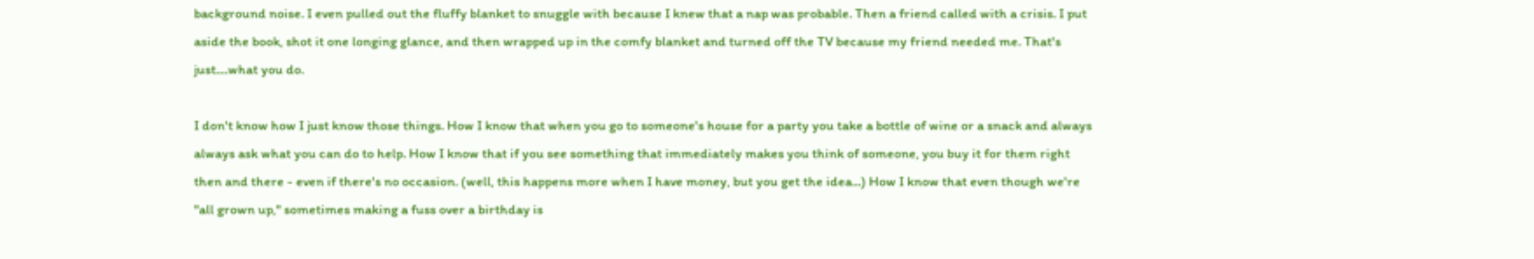background noise. I even pulled out the fluffy blanket to snuggle with because I knew that a nap was probable. Then a friend called with a crisis. I put aside the book, shot it one longing glance, and then wrapped up in the comfy blanket and turned off the TV because my friend needed me. That's just....what you do.

I don't know how I just know those things. How I know that when you go to someone's house for a party you take a bottle of wine or a snack and always always ask what you can do to help. How I know that if you see something that immediately makes you think of someone, you buy it for them right then and there - even if there's no occasion. (well, this happens more when I have money, but you get the idea...) How I know that even though we're "all grown up," sometimes making a fuss over a birthday is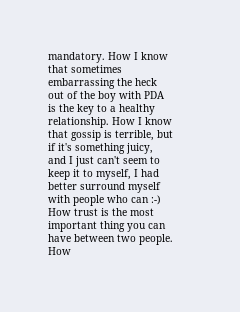mandatory. How I know that sometimes embarrassing the heck out of the boy with PDA is the key to a healthy relationship. How I know that gossip is terrible, but if it's something juicy, and I just can't seem to keep it to myself, I had better surround myself with people who can :-) How trust is the most important thing you can have between two people. How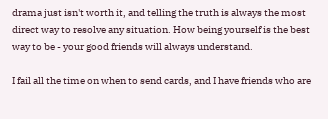drama just isn't worth it, and telling the truth is always the most direct way to resolve any situation. How being yourself is the best way to be - your good friends will always understand.

I fail all the time on when to send cards, and I have friends who are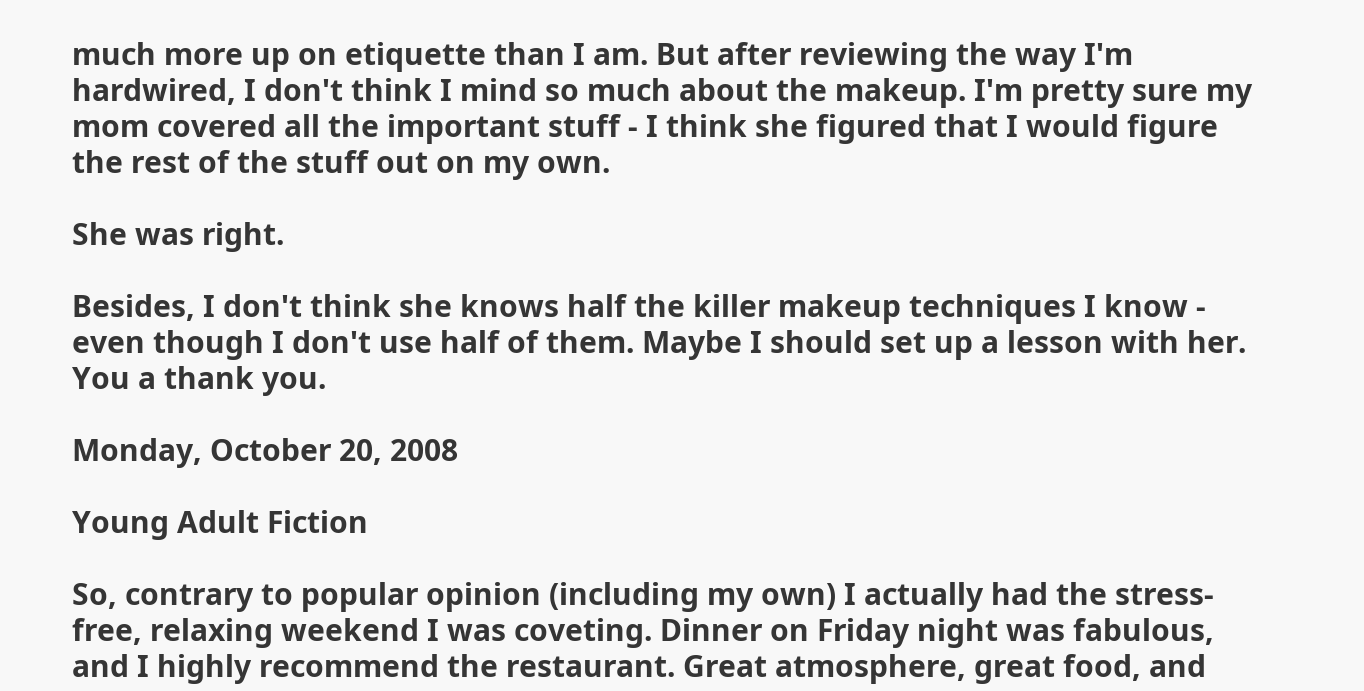much more up on etiquette than I am. But after reviewing the way I'm hardwired, I don't think I mind so much about the makeup. I'm pretty sure my mom covered all the important stuff - I think she figured that I would figure the rest of the stuff out on my own.

She was right.

Besides, I don't think she knows half the killer makeup techniques I know - even though I don't use half of them. Maybe I should set up a lesson with her. You a thank you.

Monday, October 20, 2008

Young Adult Fiction

So, contrary to popular opinion (including my own) I actually had the stress-free, relaxing weekend I was coveting. Dinner on Friday night was fabulous, and I highly recommend the restaurant. Great atmosphere, great food, and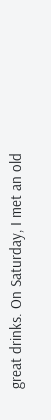great drinks. On Saturday, I met an old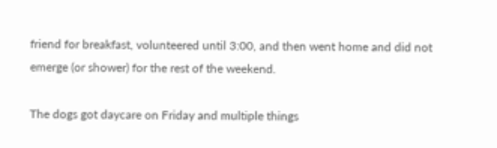friend for breakfast, volunteered until 3:00, and then went home and did not emerge (or shower) for the rest of the weekend.

The dogs got daycare on Friday and multiple things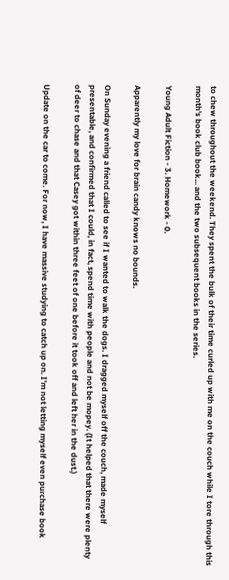to chew throughout the weekend. They spent the bulk of their time curled up with me on the couch while I tore through this month's book club book... and the two subsequent books in the series.

Young Adult Fiction - 3. Homework - 0.

Apparently my love for brain candy knows no bounds.

On Sunday evening a friend called to see if I wanted to walk the dogs. I dragged myself off the couch, made myself presentable, and confirmed that I could, in fact, spend time with people and not be mopey. (It helped that there were plenty of deer to chase and that Casey got within three feet of one before it took off and left her in the dust.)

Update on the car to come. For now, I have massive studying to catch up on. I'm not letting myself even purchase book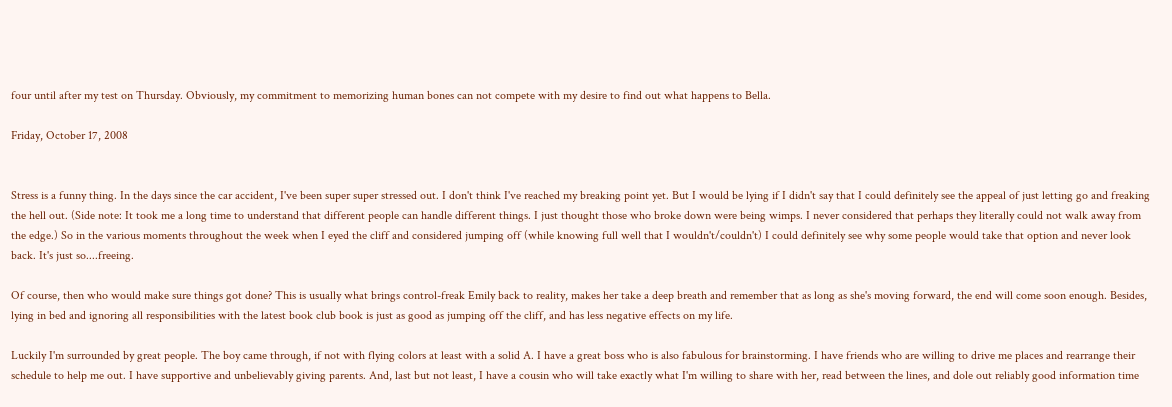four until after my test on Thursday. Obviously, my commitment to memorizing human bones can not compete with my desire to find out what happens to Bella.

Friday, October 17, 2008


Stress is a funny thing. In the days since the car accident, I've been super super stressed out. I don't think I've reached my breaking point yet. But I would be lying if I didn't say that I could definitely see the appeal of just letting go and freaking the hell out. (Side note: It took me a long time to understand that different people can handle different things. I just thought those who broke down were being wimps. I never considered that perhaps they literally could not walk away from the edge.) So in the various moments throughout the week when I eyed the cliff and considered jumping off (while knowing full well that I wouldn't/couldn't) I could definitely see why some people would take that option and never look back. It's just so....freeing.

Of course, then who would make sure things got done? This is usually what brings control-freak Emily back to reality, makes her take a deep breath and remember that as long as she's moving forward, the end will come soon enough. Besides, lying in bed and ignoring all responsibilities with the latest book club book is just as good as jumping off the cliff, and has less negative effects on my life.

Luckily I'm surrounded by great people. The boy came through, if not with flying colors at least with a solid A. I have a great boss who is also fabulous for brainstorming. I have friends who are willing to drive me places and rearrange their schedule to help me out. I have supportive and unbelievably giving parents. And, last but not least, I have a cousin who will take exactly what I'm willing to share with her, read between the lines, and dole out reliably good information time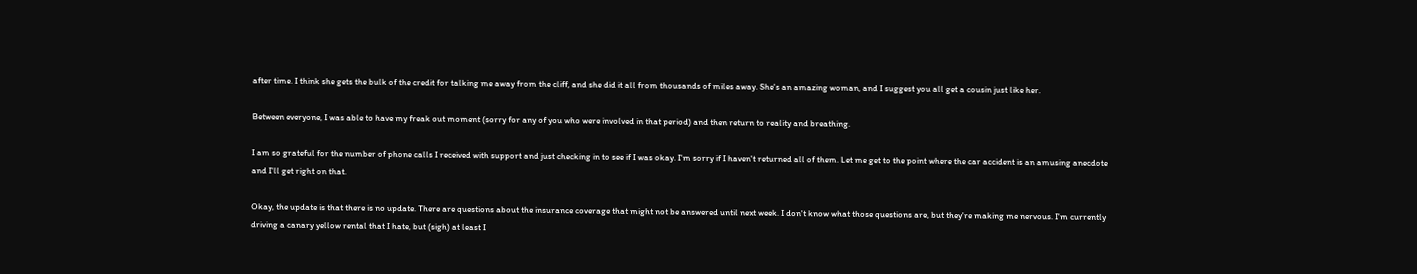after time. I think she gets the bulk of the credit for talking me away from the cliff, and she did it all from thousands of miles away. She's an amazing woman, and I suggest you all get a cousin just like her.

Between everyone, I was able to have my freak out moment (sorry for any of you who were involved in that period) and then return to reality and breathing.

I am so grateful for the number of phone calls I received with support and just checking in to see if I was okay. I'm sorry if I haven't returned all of them. Let me get to the point where the car accident is an amusing anecdote and I'll get right on that.

Okay, the update is that there is no update. There are questions about the insurance coverage that might not be answered until next week. I don't know what those questions are, but they're making me nervous. I'm currently driving a canary yellow rental that I hate, but (sigh) at least I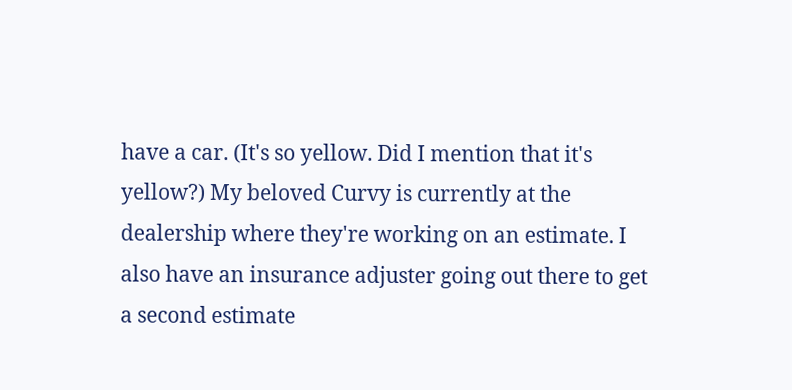have a car. (It's so yellow. Did I mention that it's yellow?) My beloved Curvy is currently at the dealership where they're working on an estimate. I also have an insurance adjuster going out there to get a second estimate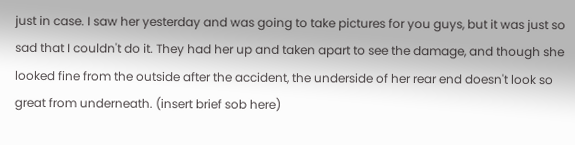just in case. I saw her yesterday and was going to take pictures for you guys, but it was just so sad that I couldn't do it. They had her up and taken apart to see the damage, and though she looked fine from the outside after the accident, the underside of her rear end doesn't look so great from underneath. (insert brief sob here)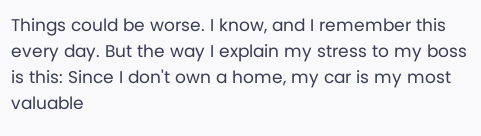Things could be worse. I know, and I remember this every day. But the way I explain my stress to my boss is this: Since I don't own a home, my car is my most valuable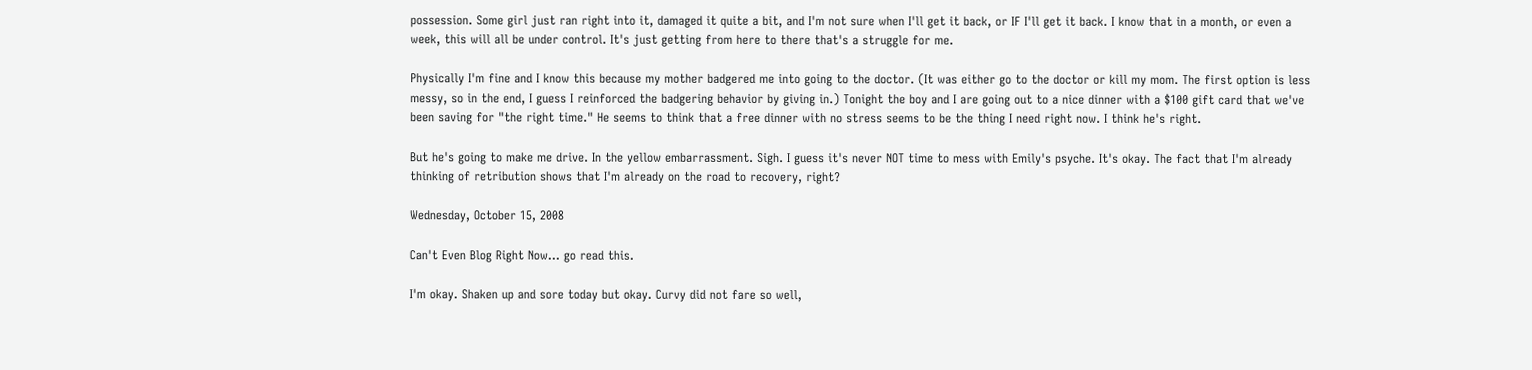possession. Some girl just ran right into it, damaged it quite a bit, and I'm not sure when I'll get it back, or IF I'll get it back. I know that in a month, or even a week, this will all be under control. It's just getting from here to there that's a struggle for me.

Physically I'm fine and I know this because my mother badgered me into going to the doctor. (It was either go to the doctor or kill my mom. The first option is less messy, so in the end, I guess I reinforced the badgering behavior by giving in.) Tonight the boy and I are going out to a nice dinner with a $100 gift card that we've been saving for "the right time." He seems to think that a free dinner with no stress seems to be the thing I need right now. I think he's right.

But he's going to make me drive. In the yellow embarrassment. Sigh. I guess it's never NOT time to mess with Emily's psyche. It's okay. The fact that I'm already thinking of retribution shows that I'm already on the road to recovery, right?

Wednesday, October 15, 2008

Can't Even Blog Right Now... go read this.

I'm okay. Shaken up and sore today but okay. Curvy did not fare so well,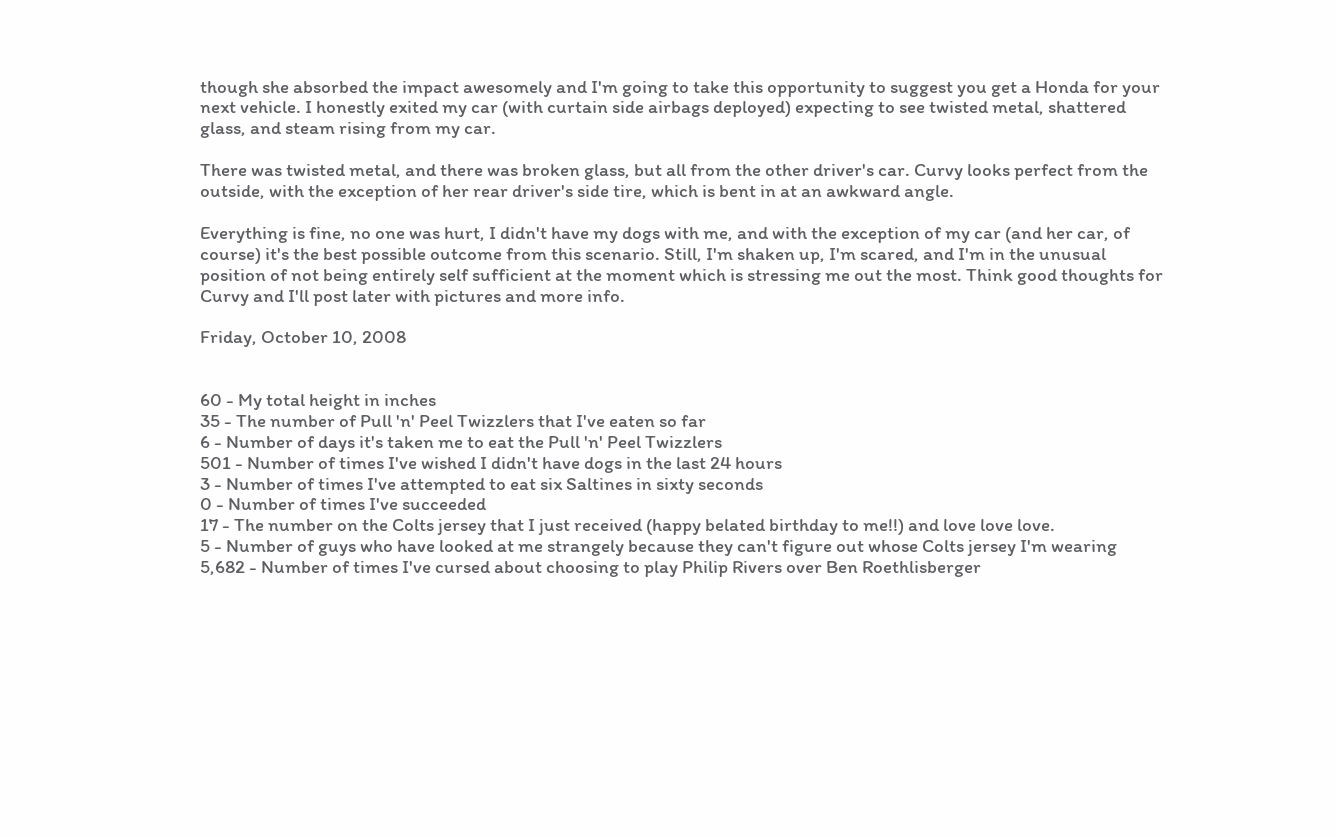though she absorbed the impact awesomely and I'm going to take this opportunity to suggest you get a Honda for your next vehicle. I honestly exited my car (with curtain side airbags deployed) expecting to see twisted metal, shattered glass, and steam rising from my car.

There was twisted metal, and there was broken glass, but all from the other driver's car. Curvy looks perfect from the outside, with the exception of her rear driver's side tire, which is bent in at an awkward angle.

Everything is fine, no one was hurt, I didn't have my dogs with me, and with the exception of my car (and her car, of course) it's the best possible outcome from this scenario. Still, I'm shaken up, I'm scared, and I'm in the unusual position of not being entirely self sufficient at the moment which is stressing me out the most. Think good thoughts for Curvy and I'll post later with pictures and more info.

Friday, October 10, 2008


60 - My total height in inches
35 - The number of Pull 'n' Peel Twizzlers that I've eaten so far
6 - Number of days it's taken me to eat the Pull 'n' Peel Twizzlers
501 - Number of times I've wished I didn't have dogs in the last 24 hours
3 - Number of times I've attempted to eat six Saltines in sixty seconds
0 - Number of times I've succeeded
17 - The number on the Colts jersey that I just received (happy belated birthday to me!!) and love love love.
5 - Number of guys who have looked at me strangely because they can't figure out whose Colts jersey I'm wearing
5,682 - Number of times I've cursed about choosing to play Philip Rivers over Ben Roethlisberger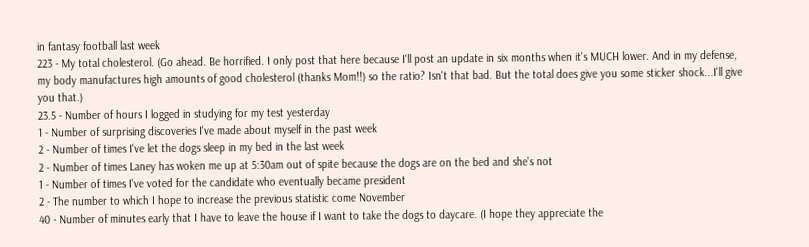in fantasy football last week
223 - My total cholesterol. (Go ahead. Be horrified. I only post that here because I'll post an update in six months when it's MUCH lower. And in my defense, my body manufactures high amounts of good cholesterol (thanks Mom!!) so the ratio? Isn't that bad. But the total does give you some sticker shock...I'll give you that.)
23.5 - Number of hours I logged in studying for my test yesterday
1 - Number of surprising discoveries I've made about myself in the past week
2 - Number of times I've let the dogs sleep in my bed in the last week
2 - Number of times Laney has woken me up at 5:30am out of spite because the dogs are on the bed and she's not
1 - Number of times I've voted for the candidate who eventually became president
2 - The number to which I hope to increase the previous statistic come November
40 - Number of minutes early that I have to leave the house if I want to take the dogs to daycare. (I hope they appreciate the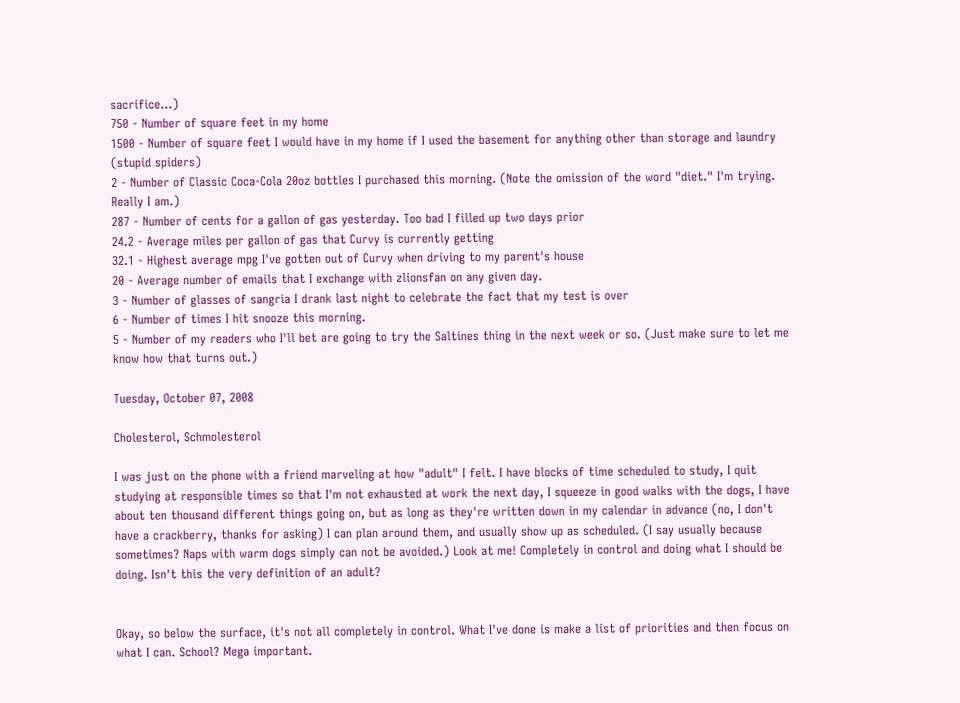sacrifice...)
750 - Number of square feet in my home
1500 - Number of square feet I would have in my home if I used the basement for anything other than storage and laundry (stupid spiders)
2 - Number of Classic Coca-Cola 20oz bottles I purchased this morning. (Note the omission of the word "diet." I'm trying. Really I am.)
287 - Number of cents for a gallon of gas yesterday. Too bad I filled up two days prior
24.2 - Average miles per gallon of gas that Curvy is currently getting
32.1 - Highest average mpg I've gotten out of Curvy when driving to my parent's house
20 - Average number of emails that I exchange with zlionsfan on any given day.
3 - Number of glasses of sangria I drank last night to celebrate the fact that my test is over
6 - Number of times I hit snooze this morning.
5 - Number of my readers who I'll bet are going to try the Saltines thing in the next week or so. (Just make sure to let me know how that turns out.)

Tuesday, October 07, 2008

Cholesterol, Schmolesterol

I was just on the phone with a friend marveling at how "adult" I felt. I have blocks of time scheduled to study, I quit studying at responsible times so that I'm not exhausted at work the next day, I squeeze in good walks with the dogs, I have about ten thousand different things going on, but as long as they're written down in my calendar in advance (no, I don't have a crackberry, thanks for asking) I can plan around them, and usually show up as scheduled. (I say usually because sometimes? Naps with warm dogs simply can not be avoided.) Look at me! Completely in control and doing what I should be doing. Isn't this the very definition of an adult?


Okay, so below the surface, it's not all completely in control. What I've done is make a list of priorities and then focus on what I can. School? Mega important.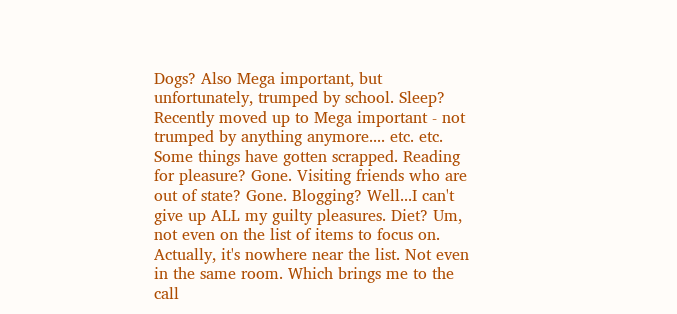Dogs? Also Mega important, but unfortunately, trumped by school. Sleep? Recently moved up to Mega important - not trumped by anything anymore.... etc. etc. Some things have gotten scrapped. Reading for pleasure? Gone. Visiting friends who are out of state? Gone. Blogging? Well...I can't give up ALL my guilty pleasures. Diet? Um, not even on the list of items to focus on. Actually, it's nowhere near the list. Not even in the same room. Which brings me to the call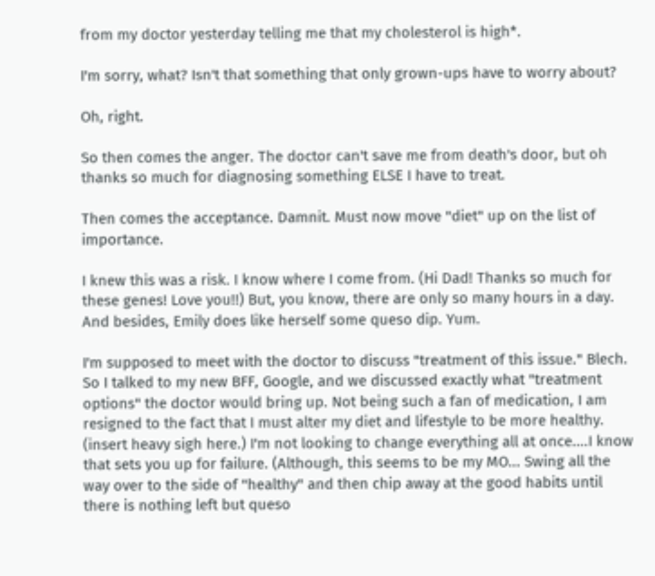from my doctor yesterday telling me that my cholesterol is high*.

I'm sorry, what? Isn't that something that only grown-ups have to worry about?

Oh, right.

So then comes the anger. The doctor can't save me from death's door, but oh thanks so much for diagnosing something ELSE I have to treat.

Then comes the acceptance. Damnit. Must now move "diet" up on the list of importance.

I knew this was a risk. I know where I come from. (Hi Dad! Thanks so much for these genes! Love you!!) But, you know, there are only so many hours in a day. And besides, Emily does like herself some queso dip. Yum.

I'm supposed to meet with the doctor to discuss "treatment of this issue." Blech. So I talked to my new BFF, Google, and we discussed exactly what "treatment options" the doctor would bring up. Not being such a fan of medication, I am resigned to the fact that I must alter my diet and lifestyle to be more healthy. (insert heavy sigh here.) I'm not looking to change everything all at once....I know that sets you up for failure. (Although, this seems to be my MO... Swing all the way over to the side of "healthy" and then chip away at the good habits until there is nothing left but queso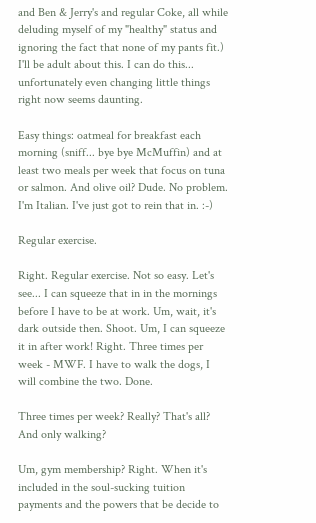and Ben & Jerry's and regular Coke, all while deluding myself of my "healthy" status and ignoring the fact that none of my pants fit.) I'll be adult about this. I can do this... unfortunately even changing little things right now seems daunting.

Easy things: oatmeal for breakfast each morning (sniff... bye bye McMuffin) and at least two meals per week that focus on tuna or salmon. And olive oil? Dude. No problem. I'm Italian. I've just got to rein that in. :-)

Regular exercise.

Right. Regular exercise. Not so easy. Let's see... I can squeeze that in in the mornings before I have to be at work. Um, wait, it's dark outside then. Shoot. Um, I can squeeze it in after work! Right. Three times per week - MWF. I have to walk the dogs, I will combine the two. Done.

Three times per week? Really? That's all? And only walking?

Um, gym membership? Right. When it's included in the soul-sucking tuition payments and the powers that be decide to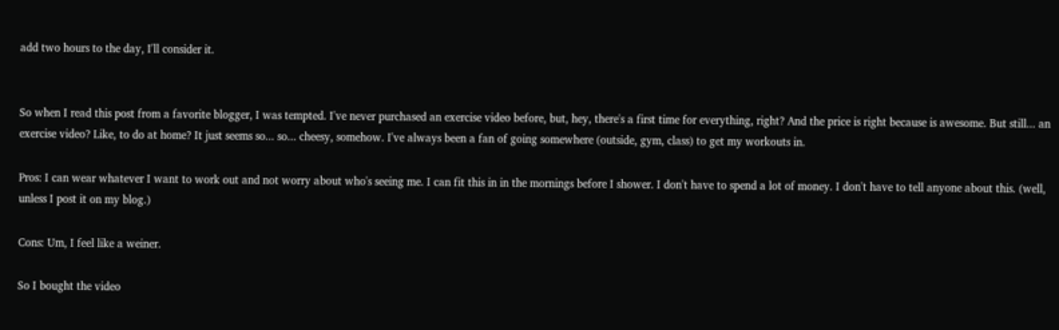add two hours to the day, I'll consider it.


So when I read this post from a favorite blogger, I was tempted. I've never purchased an exercise video before, but, hey, there's a first time for everything, right? And the price is right because is awesome. But still... an exercise video? Like, to do at home? It just seems so... so... cheesy, somehow. I've always been a fan of going somewhere (outside, gym, class) to get my workouts in.

Pros: I can wear whatever I want to work out and not worry about who's seeing me. I can fit this in in the mornings before I shower. I don't have to spend a lot of money. I don't have to tell anyone about this. (well, unless I post it on my blog.)

Cons: Um, I feel like a weiner.

So I bought the video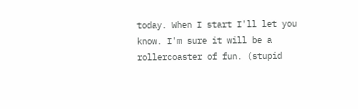today. When I start I'll let you know. I'm sure it will be a rollercoaster of fun. (stupid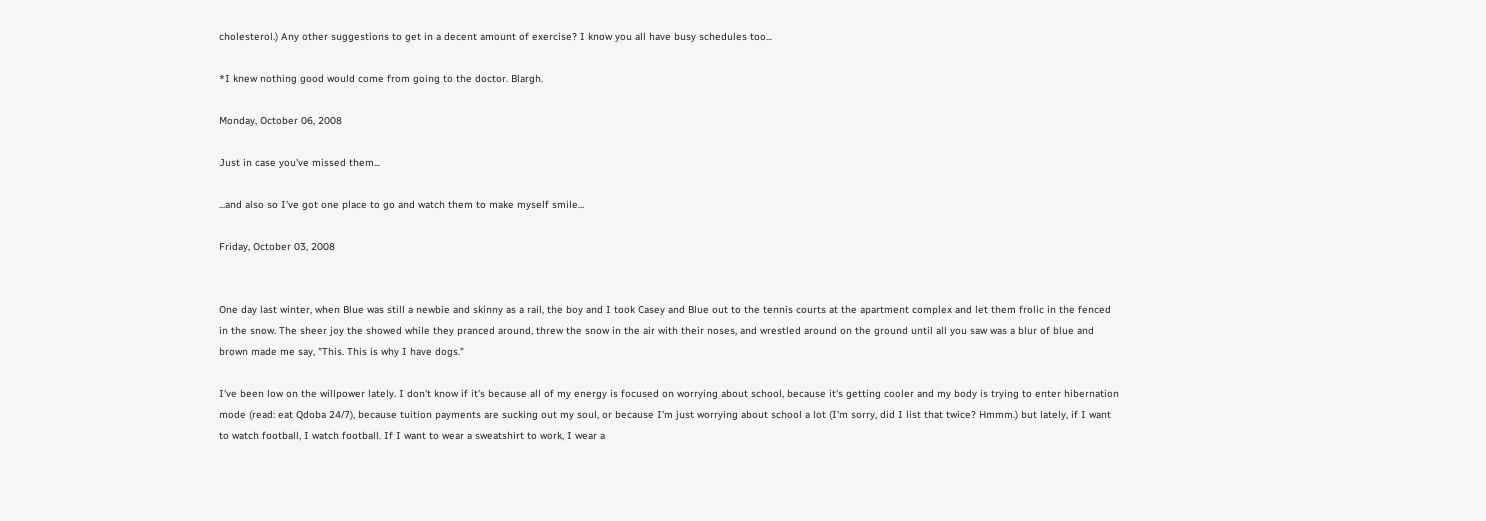cholesterol.) Any other suggestions to get in a decent amount of exercise? I know you all have busy schedules too...

*I knew nothing good would come from going to the doctor. Blargh.

Monday, October 06, 2008

Just in case you've missed them...

...and also so I've got one place to go and watch them to make myself smile...

Friday, October 03, 2008


One day last winter, when Blue was still a newbie and skinny as a rail, the boy and I took Casey and Blue out to the tennis courts at the apartment complex and let them frolic in the fenced in the snow. The sheer joy the showed while they pranced around, threw the snow in the air with their noses, and wrestled around on the ground until all you saw was a blur of blue and brown made me say, "This. This is why I have dogs."

I've been low on the willpower lately. I don't know if it's because all of my energy is focused on worrying about school, because it's getting cooler and my body is trying to enter hibernation mode (read: eat Qdoba 24/7), because tuition payments are sucking out my soul, or because I'm just worrying about school a lot (I'm sorry, did I list that twice? Hmmm.) but lately, if I want to watch football, I watch football. If I want to wear a sweatshirt to work, I wear a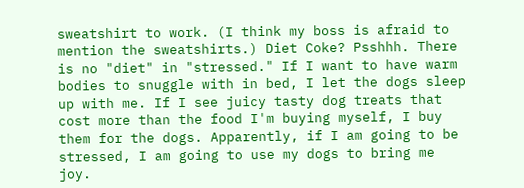sweatshirt to work. (I think my boss is afraid to mention the sweatshirts.) Diet Coke? Psshhh. There is no "diet" in "stressed." If I want to have warm bodies to snuggle with in bed, I let the dogs sleep up with me. If I see juicy tasty dog treats that cost more than the food I'm buying myself, I buy them for the dogs. Apparently, if I am going to be stressed, I am going to use my dogs to bring me joy.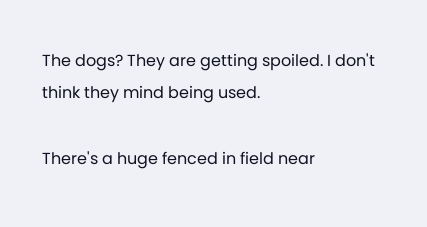The dogs? They are getting spoiled. I don't think they mind being used.

There's a huge fenced in field near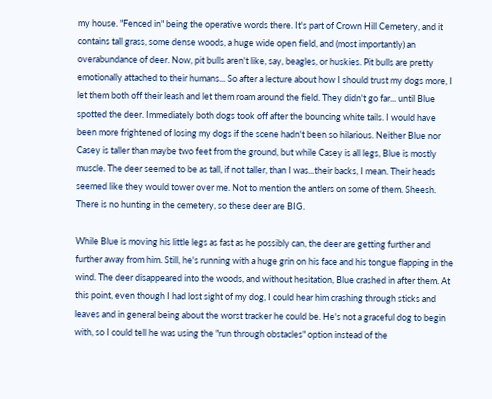my house. "Fenced in" being the operative words there. It's part of Crown Hill Cemetery, and it contains tall grass, some dense woods, a huge wide open field, and (most importantly) an overabundance of deer. Now, pit bulls aren't like, say, beagles, or huskies. Pit bulls are pretty emotionally attached to their humans... So after a lecture about how I should trust my dogs more, I let them both off their leash and let them roam around the field. They didn't go far... until Blue spotted the deer. Immediately both dogs took off after the bouncing white tails. I would have been more frightened of losing my dogs if the scene hadn't been so hilarious. Neither Blue nor Casey is taller than maybe two feet from the ground, but while Casey is all legs, Blue is mostly muscle. The deer seemed to be as tall, if not taller, than I was...their backs, I mean. Their heads seemed like they would tower over me. Not to mention the antlers on some of them. Sheesh. There is no hunting in the cemetery, so these deer are BIG.

While Blue is moving his little legs as fast as he possibly can, the deer are getting further and further away from him. Still, he's running with a huge grin on his face and his tongue flapping in the wind. The deer disappeared into the woods, and without hesitation, Blue crashed in after them. At this point, even though I had lost sight of my dog, I could hear him crashing through sticks and leaves and in general being about the worst tracker he could be. He's not a graceful dog to begin with, so I could tell he was using the "run through obstacles" option instead of the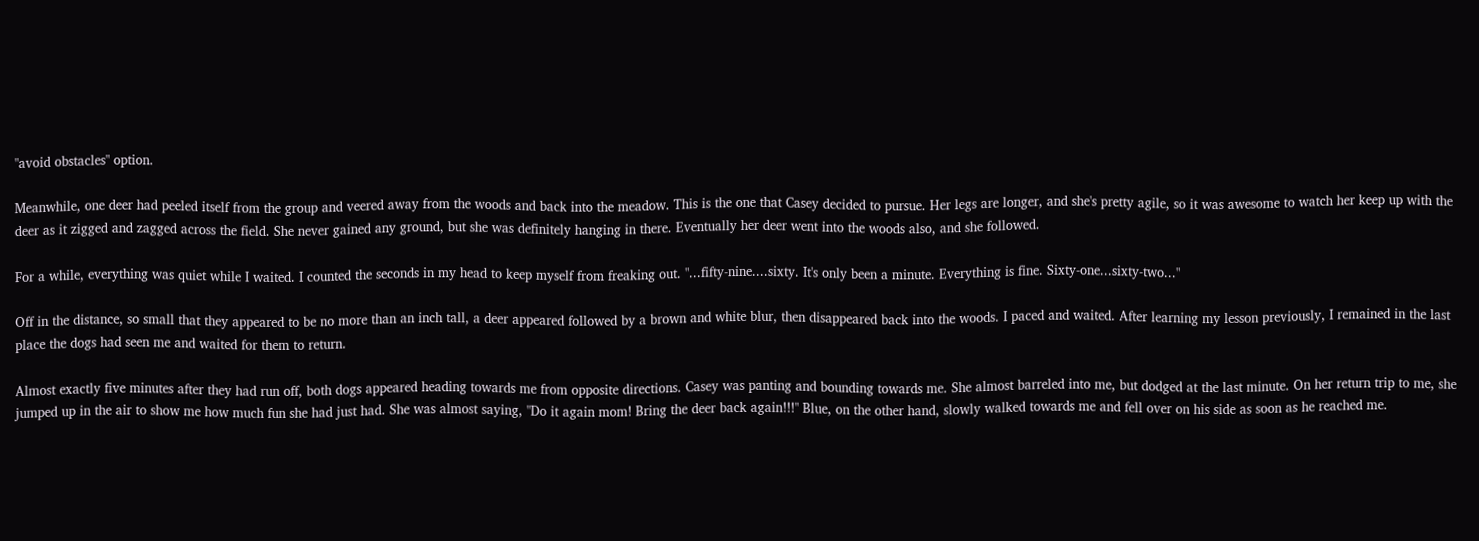"avoid obstacles" option.

Meanwhile, one deer had peeled itself from the group and veered away from the woods and back into the meadow. This is the one that Casey decided to pursue. Her legs are longer, and she's pretty agile, so it was awesome to watch her keep up with the deer as it zigged and zagged across the field. She never gained any ground, but she was definitely hanging in there. Eventually her deer went into the woods also, and she followed.

For a while, everything was quiet while I waited. I counted the seconds in my head to keep myself from freaking out. "...fifty-nine....sixty. It's only been a minute. Everything is fine. Sixty-one...sixty-two..."

Off in the distance, so small that they appeared to be no more than an inch tall, a deer appeared followed by a brown and white blur, then disappeared back into the woods. I paced and waited. After learning my lesson previously, I remained in the last place the dogs had seen me and waited for them to return.

Almost exactly five minutes after they had run off, both dogs appeared heading towards me from opposite directions. Casey was panting and bounding towards me. She almost barreled into me, but dodged at the last minute. On her return trip to me, she jumped up in the air to show me how much fun she had just had. She was almost saying, "Do it again mom! Bring the deer back again!!!" Blue, on the other hand, slowly walked towards me and fell over on his side as soon as he reached me.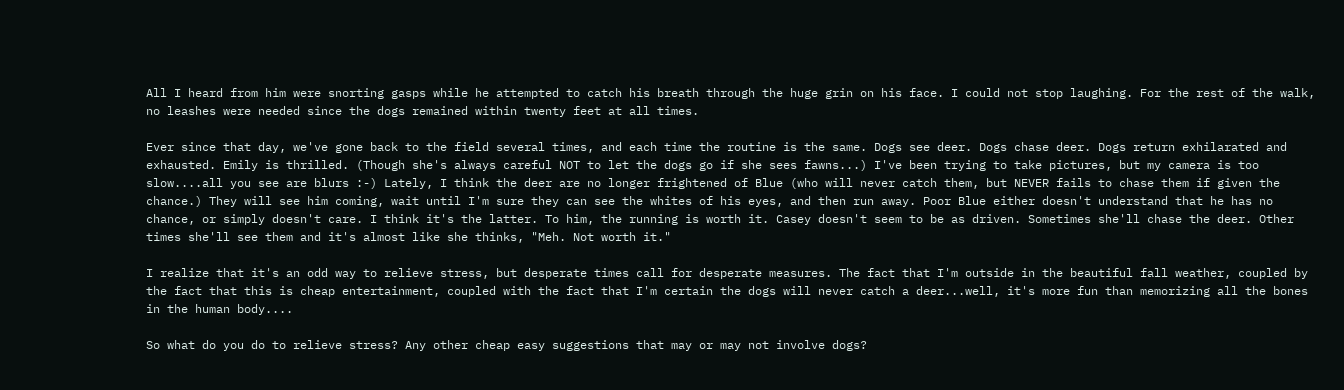All I heard from him were snorting gasps while he attempted to catch his breath through the huge grin on his face. I could not stop laughing. For the rest of the walk, no leashes were needed since the dogs remained within twenty feet at all times.

Ever since that day, we've gone back to the field several times, and each time the routine is the same. Dogs see deer. Dogs chase deer. Dogs return exhilarated and exhausted. Emily is thrilled. (Though she's always careful NOT to let the dogs go if she sees fawns...) I've been trying to take pictures, but my camera is too slow....all you see are blurs :-) Lately, I think the deer are no longer frightened of Blue (who will never catch them, but NEVER fails to chase them if given the chance.) They will see him coming, wait until I'm sure they can see the whites of his eyes, and then run away. Poor Blue either doesn't understand that he has no chance, or simply doesn't care. I think it's the latter. To him, the running is worth it. Casey doesn't seem to be as driven. Sometimes she'll chase the deer. Other times she'll see them and it's almost like she thinks, "Meh. Not worth it."

I realize that it's an odd way to relieve stress, but desperate times call for desperate measures. The fact that I'm outside in the beautiful fall weather, coupled by the fact that this is cheap entertainment, coupled with the fact that I'm certain the dogs will never catch a deer...well, it's more fun than memorizing all the bones in the human body....

So what do you do to relieve stress? Any other cheap easy suggestions that may or may not involve dogs?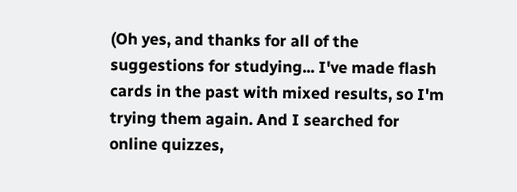(Oh yes, and thanks for all of the suggestions for studying... I've made flash cards in the past with mixed results, so I'm trying them again. And I searched for online quizzes,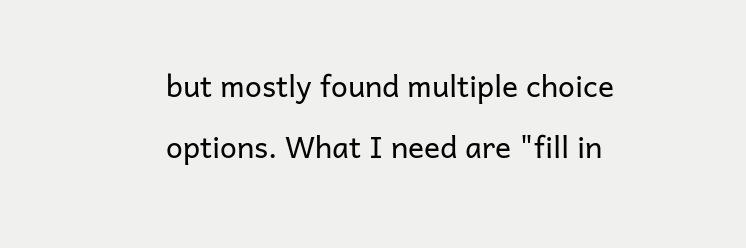but mostly found multiple choice options. What I need are "fill in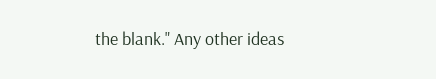the blank." Any other ideas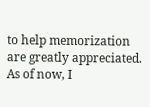to help memorization are greatly appreciated. As of now, I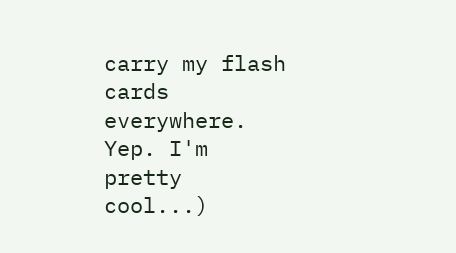carry my flash cards everywhere. Yep. I'm pretty cool...)